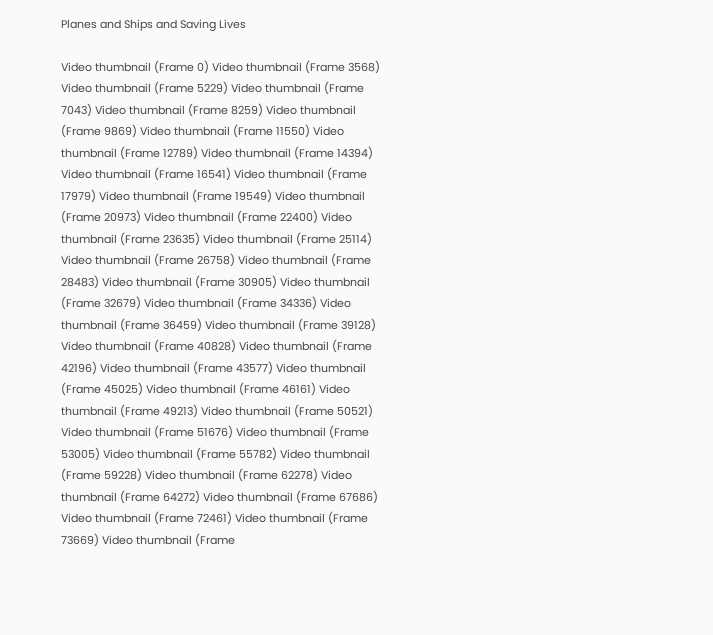Planes and Ships and Saving Lives

Video thumbnail (Frame 0) Video thumbnail (Frame 3568) Video thumbnail (Frame 5229) Video thumbnail (Frame 7043) Video thumbnail (Frame 8259) Video thumbnail (Frame 9869) Video thumbnail (Frame 11550) Video thumbnail (Frame 12789) Video thumbnail (Frame 14394) Video thumbnail (Frame 16541) Video thumbnail (Frame 17979) Video thumbnail (Frame 19549) Video thumbnail (Frame 20973) Video thumbnail (Frame 22400) Video thumbnail (Frame 23635) Video thumbnail (Frame 25114) Video thumbnail (Frame 26758) Video thumbnail (Frame 28483) Video thumbnail (Frame 30905) Video thumbnail (Frame 32679) Video thumbnail (Frame 34336) Video thumbnail (Frame 36459) Video thumbnail (Frame 39128) Video thumbnail (Frame 40828) Video thumbnail (Frame 42196) Video thumbnail (Frame 43577) Video thumbnail (Frame 45025) Video thumbnail (Frame 46161) Video thumbnail (Frame 49213) Video thumbnail (Frame 50521) Video thumbnail (Frame 51676) Video thumbnail (Frame 53005) Video thumbnail (Frame 55782) Video thumbnail (Frame 59228) Video thumbnail (Frame 62278) Video thumbnail (Frame 64272) Video thumbnail (Frame 67686) Video thumbnail (Frame 72461) Video thumbnail (Frame 73669) Video thumbnail (Frame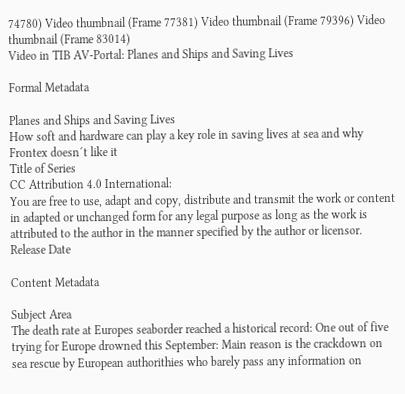74780) Video thumbnail (Frame 77381) Video thumbnail (Frame 79396) Video thumbnail (Frame 83014)
Video in TIB AV-Portal: Planes and Ships and Saving Lives

Formal Metadata

Planes and Ships and Saving Lives
How soft and hardware can play a key role in saving lives at sea and why Frontex doesn´t like it
Title of Series
CC Attribution 4.0 International:
You are free to use, adapt and copy, distribute and transmit the work or content in adapted or unchanged form for any legal purpose as long as the work is attributed to the author in the manner specified by the author or licensor.
Release Date

Content Metadata

Subject Area
The death rate at Europes seaborder reached a historical record: One out of five trying for Europe drowned this September: Main reason is the crackdown on sea rescue by European authorithies who barely pass any information on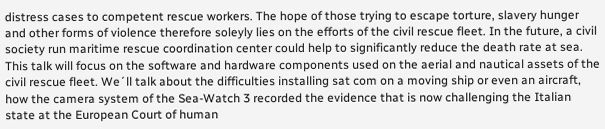distress cases to competent rescue workers. The hope of those trying to escape torture, slavery hunger and other forms of violence therefore soleyly lies on the efforts of the civil rescue fleet. In the future, a civil society run maritime rescue coordination center could help to significantly reduce the death rate at sea. This talk will focus on the software and hardware components used on the aerial and nautical assets of the civil rescue fleet. We´ll talk about the difficulties installing sat com on a moving ship or even an aircraft, how the camera system of the Sea-Watch 3 recorded the evidence that is now challenging the Italian state at the European Court of human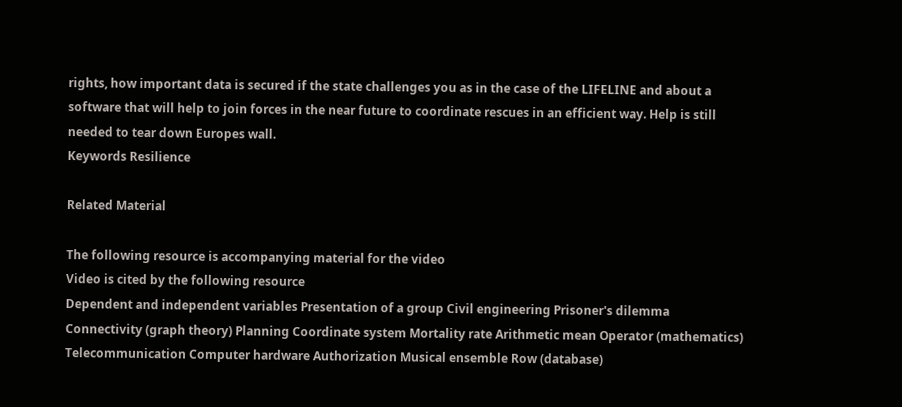rights, how important data is secured if the state challenges you as in the case of the LIFELINE and about a software that will help to join forces in the near future to coordinate rescues in an efficient way. Help is still needed to tear down Europes wall.
Keywords Resilience

Related Material

The following resource is accompanying material for the video
Video is cited by the following resource
Dependent and independent variables Presentation of a group Civil engineering Prisoner's dilemma Connectivity (graph theory) Planning Coordinate system Mortality rate Arithmetic mean Operator (mathematics) Telecommunication Computer hardware Authorization Musical ensemble Row (database)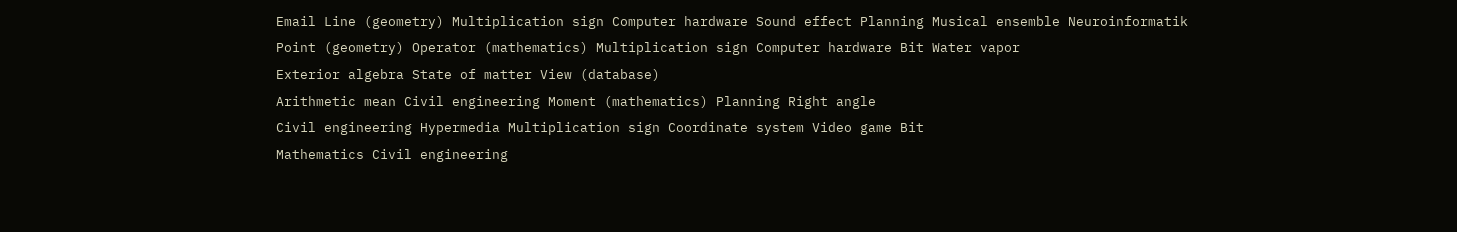Email Line (geometry) Multiplication sign Computer hardware Sound effect Planning Musical ensemble Neuroinformatik
Point (geometry) Operator (mathematics) Multiplication sign Computer hardware Bit Water vapor
Exterior algebra State of matter View (database)
Arithmetic mean Civil engineering Moment (mathematics) Planning Right angle
Civil engineering Hypermedia Multiplication sign Coordinate system Video game Bit
Mathematics Civil engineering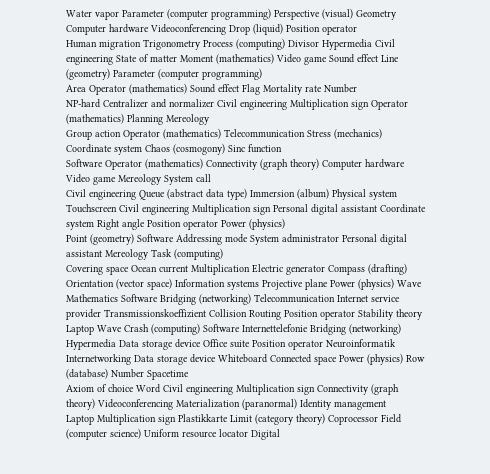Water vapor Parameter (computer programming) Perspective (visual) Geometry
Computer hardware Videoconferencing Drop (liquid) Position operator
Human migration Trigonometry Process (computing) Divisor Hypermedia Civil engineering State of matter Moment (mathematics) Video game Sound effect Line (geometry) Parameter (computer programming)
Area Operator (mathematics) Sound effect Flag Mortality rate Number
NP-hard Centralizer and normalizer Civil engineering Multiplication sign Operator (mathematics) Planning Mereology
Group action Operator (mathematics) Telecommunication Stress (mechanics) Coordinate system Chaos (cosmogony) Sinc function
Software Operator (mathematics) Connectivity (graph theory) Computer hardware Video game Mereology System call
Civil engineering Queue (abstract data type) Immersion (album) Physical system
Touchscreen Civil engineering Multiplication sign Personal digital assistant Coordinate system Right angle Position operator Power (physics)
Point (geometry) Software Addressing mode System administrator Personal digital assistant Mereology Task (computing)
Covering space Ocean current Multiplication Electric generator Compass (drafting) Orientation (vector space) Information systems Projective plane Power (physics) Wave Mathematics Software Bridging (networking) Telecommunication Internet service provider Transmissionskoeffizient Collision Routing Position operator Stability theory
Laptop Wave Crash (computing) Software Internettelefonie Bridging (networking) Hypermedia Data storage device Office suite Position operator Neuroinformatik
Internetworking Data storage device Whiteboard Connected space Power (physics) Row (database) Number Spacetime
Axiom of choice Word Civil engineering Multiplication sign Connectivity (graph theory) Videoconferencing Materialization (paranormal) Identity management
Laptop Multiplication sign Plastikkarte Limit (category theory) Coprocessor Field (computer science) Uniform resource locator Digital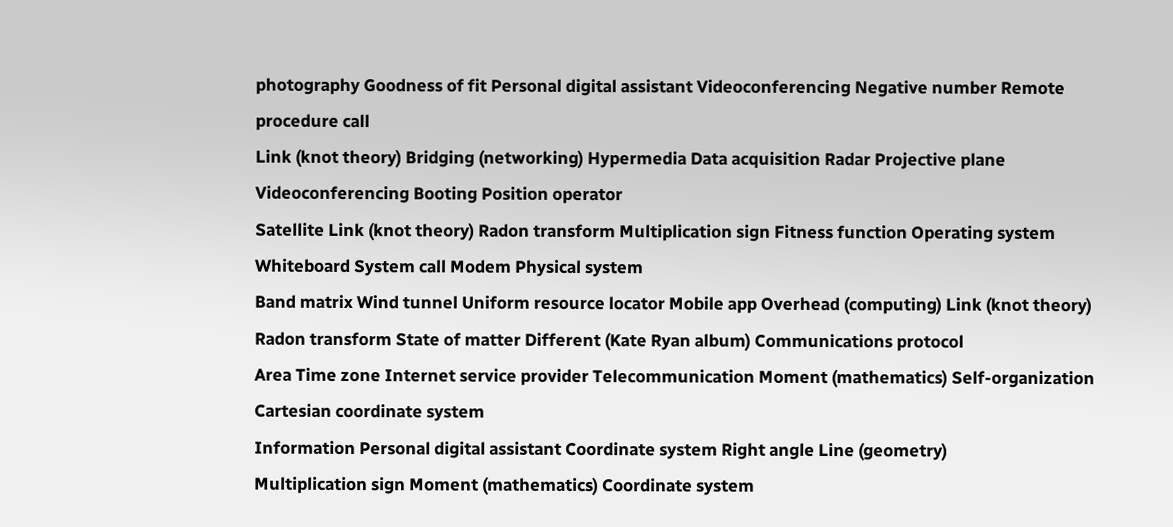photography Goodness of fit Personal digital assistant Videoconferencing Negative number Remote procedure call
Link (knot theory) Bridging (networking) Hypermedia Data acquisition Radar Projective plane Videoconferencing Booting Position operator
Satellite Link (knot theory) Radon transform Multiplication sign Fitness function Operating system Whiteboard System call Modem Physical system
Band matrix Wind tunnel Uniform resource locator Mobile app Overhead (computing) Link (knot theory) Radon transform State of matter Different (Kate Ryan album) Communications protocol
Area Time zone Internet service provider Telecommunication Moment (mathematics) Self-organization Cartesian coordinate system
Information Personal digital assistant Coordinate system Right angle Line (geometry)
Multiplication sign Moment (mathematics) Coordinate system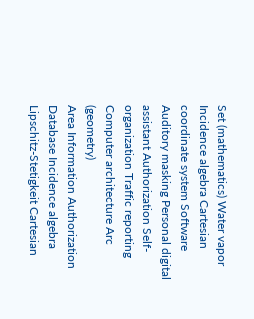Set (mathematics) Water vapor Incidence algebra Cartesian coordinate system Software Auditory masking Personal digital assistant Authorization Self-organization Traffic reporting Computer architecture Arc (geometry)
Area Information Authorization Database Incidence algebra Lipschitz-Stetigkeit Cartesian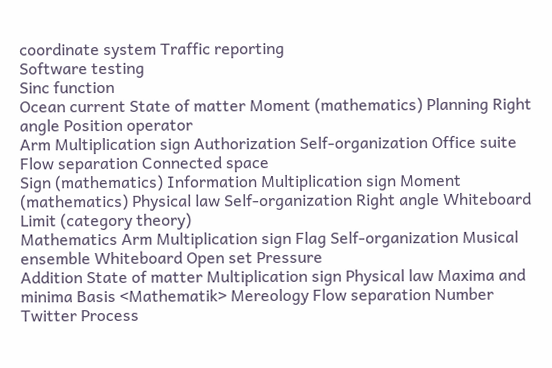coordinate system Traffic reporting
Software testing
Sinc function
Ocean current State of matter Moment (mathematics) Planning Right angle Position operator
Arm Multiplication sign Authorization Self-organization Office suite Flow separation Connected space
Sign (mathematics) Information Multiplication sign Moment (mathematics) Physical law Self-organization Right angle Whiteboard Limit (category theory)
Mathematics Arm Multiplication sign Flag Self-organization Musical ensemble Whiteboard Open set Pressure
Addition State of matter Multiplication sign Physical law Maxima and minima Basis <Mathematik> Mereology Flow separation Number Twitter Process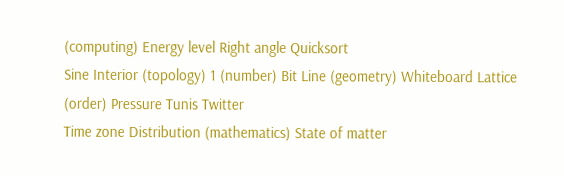(computing) Energy level Right angle Quicksort
Sine Interior (topology) 1 (number) Bit Line (geometry) Whiteboard Lattice (order) Pressure Tunis Twitter
Time zone Distribution (mathematics) State of matter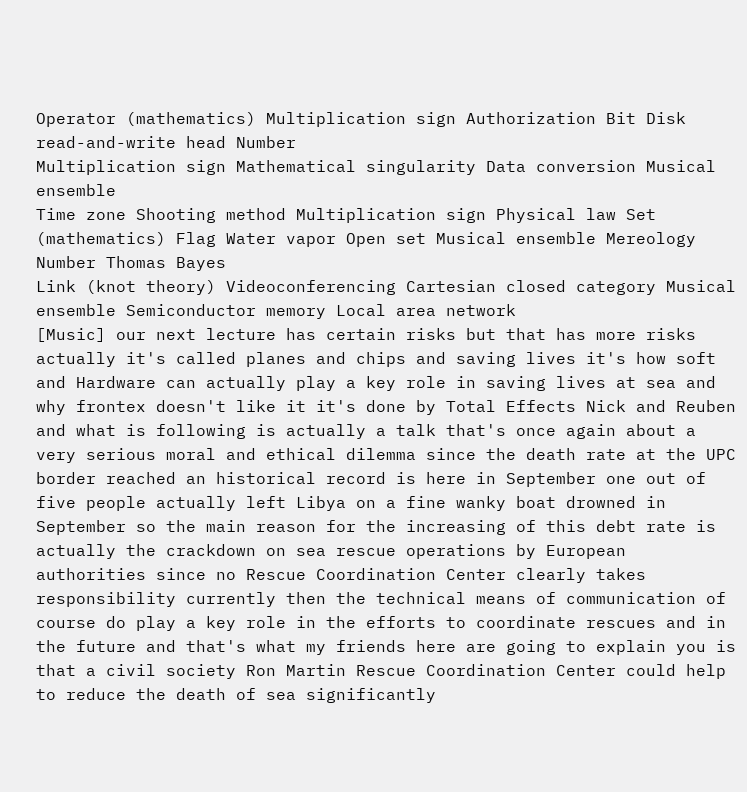Operator (mathematics) Multiplication sign Authorization Bit Disk read-and-write head Number
Multiplication sign Mathematical singularity Data conversion Musical ensemble
Time zone Shooting method Multiplication sign Physical law Set (mathematics) Flag Water vapor Open set Musical ensemble Mereology Number Thomas Bayes
Link (knot theory) Videoconferencing Cartesian closed category Musical ensemble Semiconductor memory Local area network
[Music] our next lecture has certain risks but that has more risks actually it's called planes and chips and saving lives it's how soft and Hardware can actually play a key role in saving lives at sea and why frontex doesn't like it it's done by Total Effects Nick and Reuben and what is following is actually a talk that's once again about a very serious moral and ethical dilemma since the death rate at the UPC border reached an historical record is here in September one out of five people actually left Libya on a fine wanky boat drowned in September so the main reason for the increasing of this debt rate is actually the crackdown on sea rescue operations by European authorities since no Rescue Coordination Center clearly takes responsibility currently then the technical means of communication of course do play a key role in the efforts to coordinate rescues and in the future and that's what my friends here are going to explain you is that a civil society Ron Martin Rescue Coordination Center could help to reduce the death of sea significantly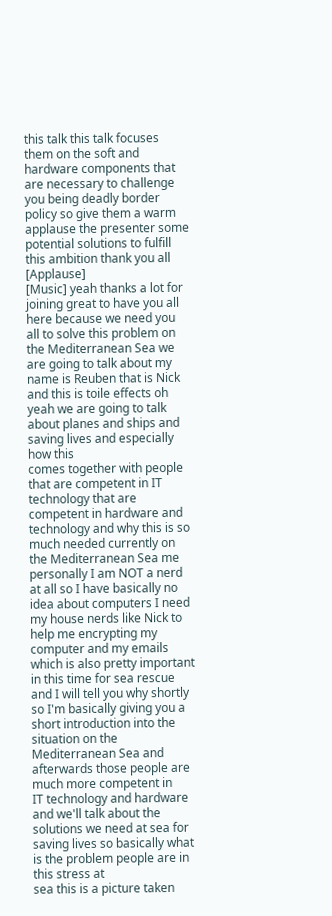this talk this talk focuses them on the soft and hardware components that are necessary to challenge you being deadly border policy so give them a warm applause the presenter some potential solutions to fulfill this ambition thank you all [Applause]
[Music] yeah thanks a lot for joining great to have you all here because we need you
all to solve this problem on the Mediterranean Sea we are going to talk about my name is Reuben that is Nick and this is toile effects oh yeah we are going to talk about planes and ships and saving lives and especially how this
comes together with people that are competent in IT technology that are competent in hardware and technology and why this is so much needed currently on the Mediterranean Sea me personally I am NOT a nerd at all so I have basically no
idea about computers I need my house nerds like Nick to help me encrypting my computer and my emails which is also pretty important in this time for sea rescue and I will tell you why shortly so I'm basically giving you a short introduction into the situation on the Mediterranean Sea and afterwards those people are much more competent in
IT technology and hardware and we'll talk about the solutions we need at sea for saving lives so basically what is the problem people are in this stress at
sea this is a picture taken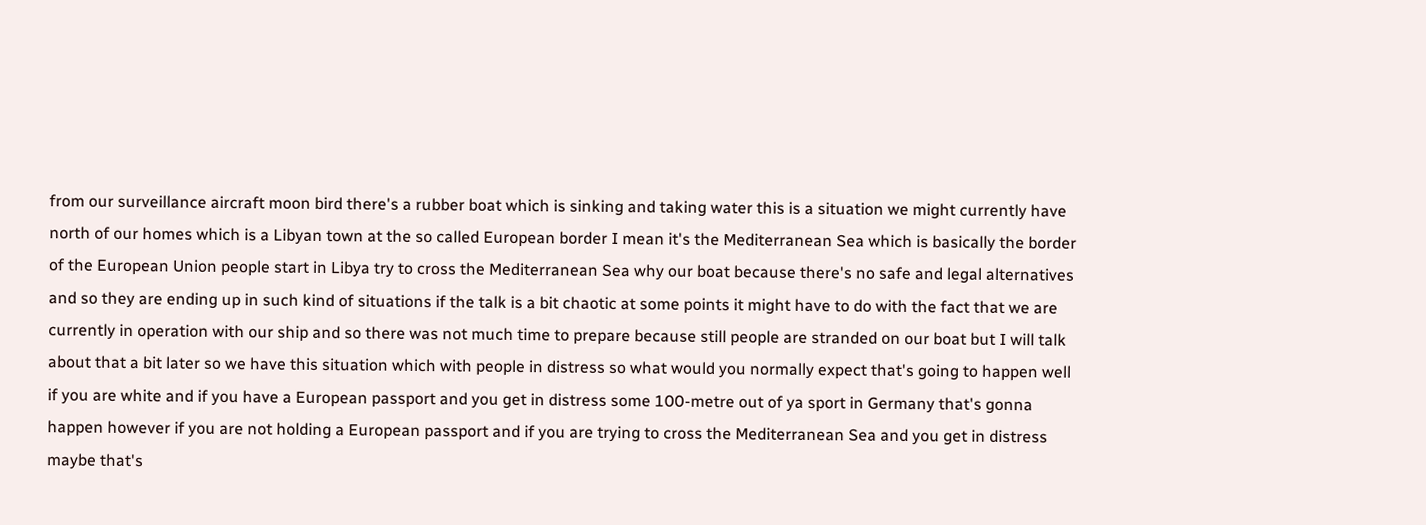from our surveillance aircraft moon bird there's a rubber boat which is sinking and taking water this is a situation we might currently have north of our homes which is a Libyan town at the so called European border I mean it's the Mediterranean Sea which is basically the border of the European Union people start in Libya try to cross the Mediterranean Sea why our boat because there's no safe and legal alternatives and so they are ending up in such kind of situations if the talk is a bit chaotic at some points it might have to do with the fact that we are currently in operation with our ship and so there was not much time to prepare because still people are stranded on our boat but I will talk about that a bit later so we have this situation which with people in distress so what would you normally expect that's going to happen well
if you are white and if you have a European passport and you get in distress some 100-metre out of ya sport in Germany that's gonna happen however if you are not holding a European passport and if you are trying to cross the Mediterranean Sea and you get in distress maybe that's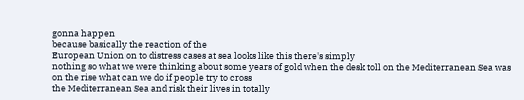gonna happen
because basically the reaction of the
European Union on to distress cases at sea looks like this there's simply
nothing so what we were thinking about some years of gold when the desk toll on the Mediterranean Sea was on the rise what can we do if people try to cross
the Mediterranean Sea and risk their lives in totally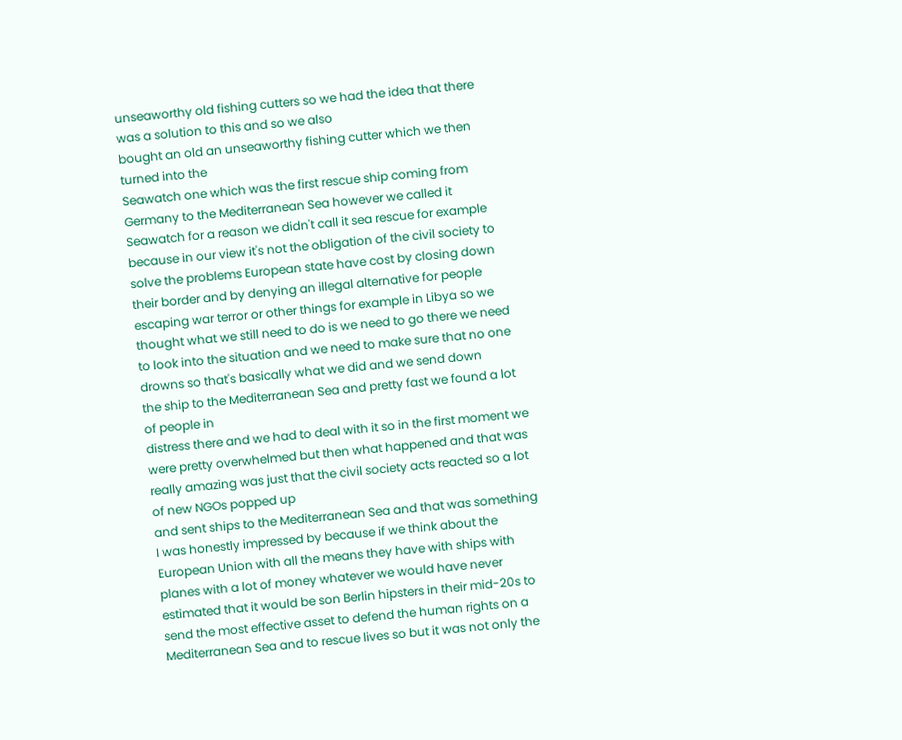unseaworthy old fishing cutters so we had the idea that there was a solution to this and so we also
bought an old an unseaworthy fishing cutter which we then turned into the
Seawatch one which was the first rescue ship coming from Germany to the Mediterranean Sea however we called it Seawatch for a reason we didn't call it sea rescue for example because in our view it's not the obligation of the civil society to solve the problems European state have cost by closing down
their border and by denying an illegal alternative for people escaping war terror or other things for example in Libya so we thought what we still need to do is we need to go there we need to look into the situation and we need to make sure that no one drowns so that's basically what we did and we send down
the ship to the Mediterranean Sea and pretty fast we found a lot of people in
distress there and we had to deal with it so in the first moment we were pretty overwhelmed but then what happened and that was really amazing was just that the civil society acts reacted so a lot of new NGOs popped up
and sent ships to the Mediterranean Sea and that was something I was honestly impressed by because if we think about the European Union with all the means they have with ships with planes with a lot of money whatever we would have never estimated that it would be son Berlin hipsters in their mid-20s to send the most effective asset to defend the human rights on a Mediterranean Sea and to rescue lives so but it was not only the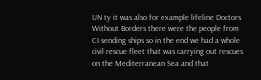UN ty it was also for example lifeline Doctors Without Borders there were the people from CI sending ships so in the end we had a whole civil rescue fleet that was carrying out rescues on the Mediterranean Sea and that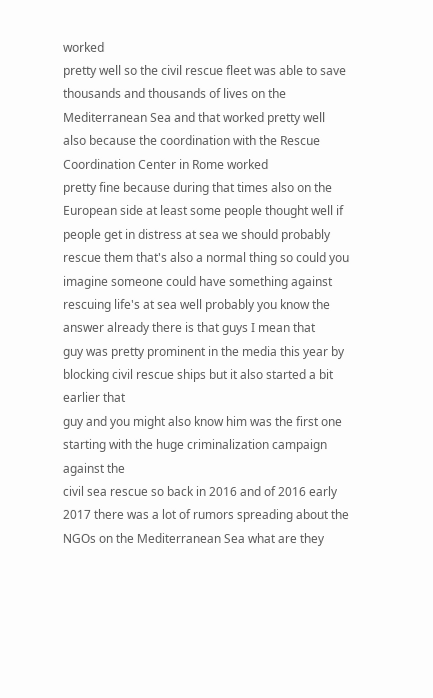worked
pretty well so the civil rescue fleet was able to save thousands and thousands of lives on the Mediterranean Sea and that worked pretty well also because the coordination with the Rescue Coordination Center in Rome worked
pretty fine because during that times also on the European side at least some people thought well if people get in distress at sea we should probably rescue them that's also a normal thing so could you imagine someone could have something against rescuing life's at sea well probably you know the answer already there is that guys I mean that
guy was pretty prominent in the media this year by blocking civil rescue ships but it also started a bit earlier that
guy and you might also know him was the first one starting with the huge criminalization campaign against the
civil sea rescue so back in 2016 and of 2016 early 2017 there was a lot of rumors spreading about the NGOs on the Mediterranean Sea what are they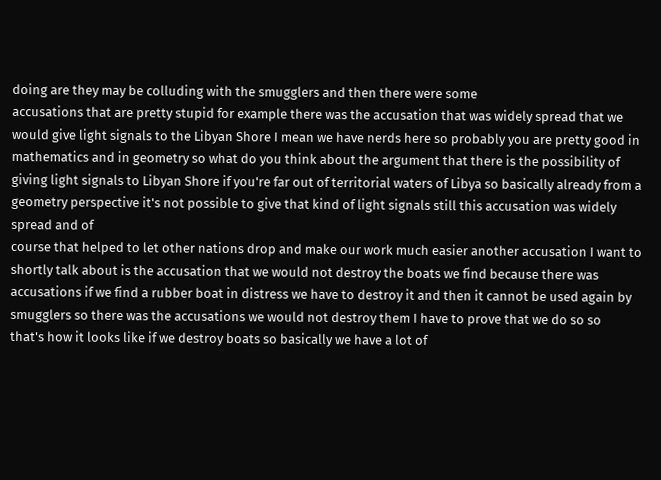doing are they may be colluding with the smugglers and then there were some
accusations that are pretty stupid for example there was the accusation that was widely spread that we would give light signals to the Libyan Shore I mean we have nerds here so probably you are pretty good in mathematics and in geometry so what do you think about the argument that there is the possibility of giving light signals to Libyan Shore if you're far out of territorial waters of Libya so basically already from a geometry perspective it's not possible to give that kind of light signals still this accusation was widely spread and of
course that helped to let other nations drop and make our work much easier another accusation I want to shortly talk about is the accusation that we would not destroy the boats we find because there was accusations if we find a rubber boat in distress we have to destroy it and then it cannot be used again by smugglers so there was the accusations we would not destroy them I have to prove that we do so so
that's how it looks like if we destroy boats so basically we have a lot of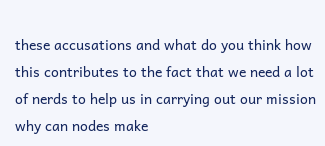these accusations and what do you think how this contributes to the fact that we need a lot of nerds to help us in carrying out our mission why can nodes make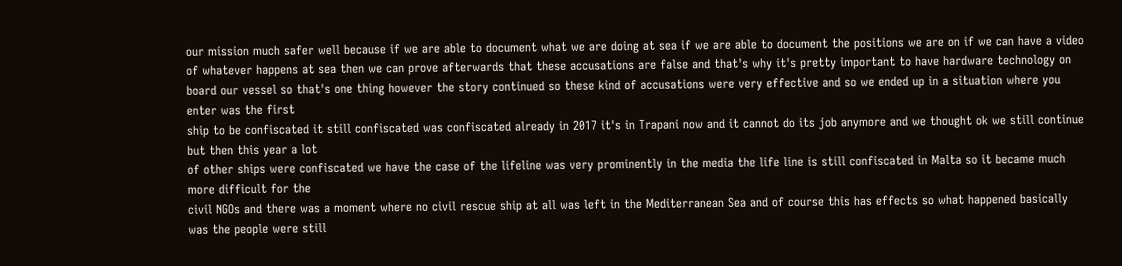our mission much safer well because if we are able to document what we are doing at sea if we are able to document the positions we are on if we can have a video of whatever happens at sea then we can prove afterwards that these accusations are false and that's why it's pretty important to have hardware technology on board our vessel so that's one thing however the story continued so these kind of accusations were very effective and so we ended up in a situation where you enter was the first
ship to be confiscated it still confiscated was confiscated already in 2017 it's in Trapani now and it cannot do its job anymore and we thought ok we still continue but then this year a lot
of other ships were confiscated we have the case of the lifeline was very prominently in the media the life line is still confiscated in Malta so it became much more difficult for the
civil NGOs and there was a moment where no civil rescue ship at all was left in the Mediterranean Sea and of course this has effects so what happened basically
was the people were still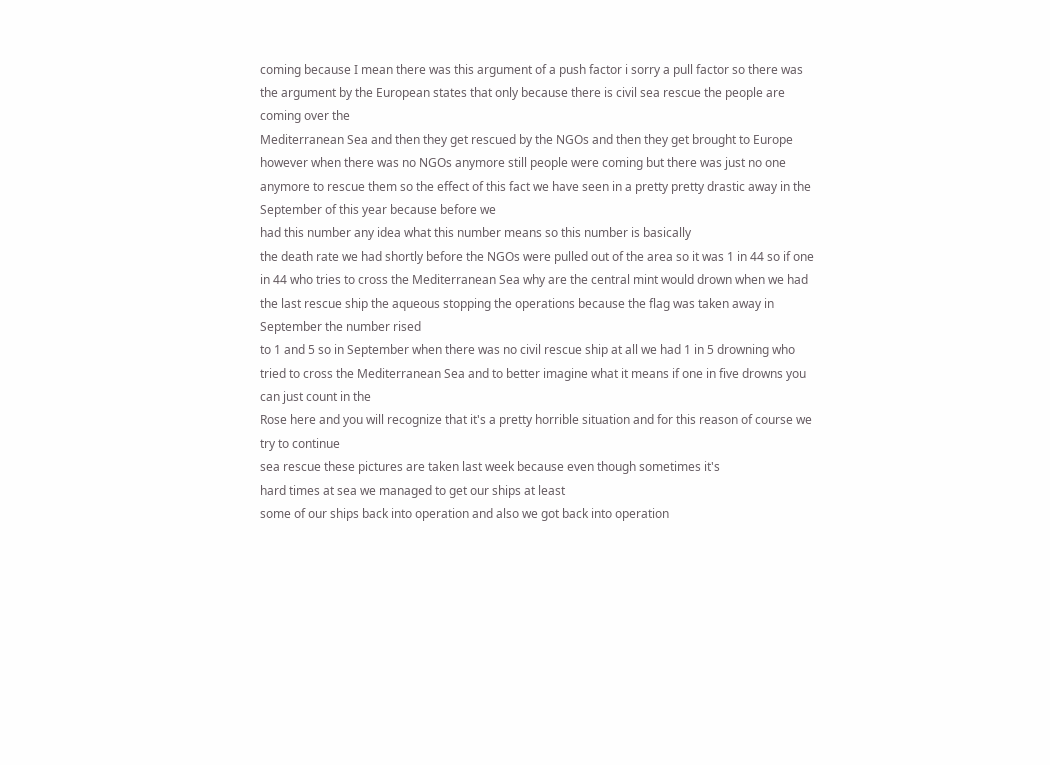coming because I mean there was this argument of a push factor i sorry a pull factor so there was the argument by the European states that only because there is civil sea rescue the people are coming over the
Mediterranean Sea and then they get rescued by the NGOs and then they get brought to Europe however when there was no NGOs anymore still people were coming but there was just no one anymore to rescue them so the effect of this fact we have seen in a pretty pretty drastic away in the September of this year because before we
had this number any idea what this number means so this number is basically
the death rate we had shortly before the NGOs were pulled out of the area so it was 1 in 44 so if one in 44 who tries to cross the Mediterranean Sea why are the central mint would drown when we had the last rescue ship the aqueous stopping the operations because the flag was taken away in September the number rised
to 1 and 5 so in September when there was no civil rescue ship at all we had 1 in 5 drowning who tried to cross the Mediterranean Sea and to better imagine what it means if one in five drowns you can just count in the
Rose here and you will recognize that it's a pretty horrible situation and for this reason of course we try to continue
sea rescue these pictures are taken last week because even though sometimes it's
hard times at sea we managed to get our ships at least
some of our ships back into operation and also we got back into operation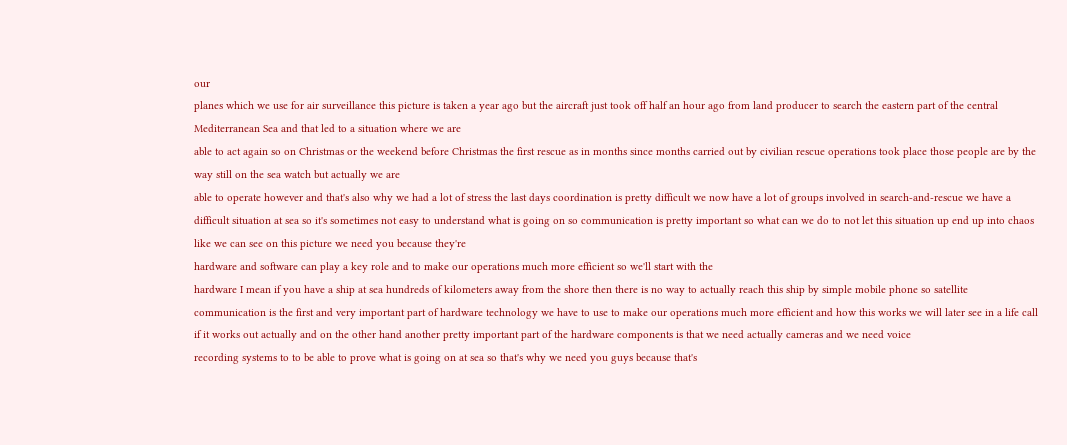our
planes which we use for air surveillance this picture is taken a year ago but the aircraft just took off half an hour ago from land producer to search the eastern part of the central Mediterranean Sea and that led to a situation where we are
able to act again so on Christmas or the weekend before Christmas the first rescue as in months since months carried out by civilian rescue operations took place those people are by the way still on the sea watch but actually we are
able to operate however and that's also why we had a lot of stress the last days coordination is pretty difficult we now have a lot of groups involved in search-and-rescue we have a difficult situation at sea so it's sometimes not easy to understand what is going on so communication is pretty important so what can we do to not let this situation up end up into chaos like we can see on this picture we need you because they're
hardware and software can play a key role and to make our operations much more efficient so we'll start with the
hardware I mean if you have a ship at sea hundreds of kilometers away from the shore then there is no way to actually reach this ship by simple mobile phone so satellite communication is the first and very important part of hardware technology we have to use to make our operations much more efficient and how this works we will later see in a life call if it works out actually and on the other hand another pretty important part of the hardware components is that we need actually cameras and we need voice
recording systems to to be able to prove what is going on at sea so that's why we need you guys because that's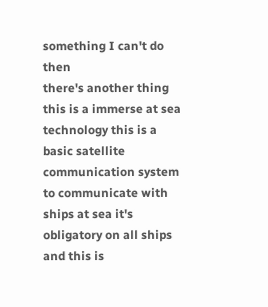something I can't do then
there's another thing this is a immerse at sea technology this is a basic satellite communication system to communicate with ships at sea it's obligatory on all ships and this is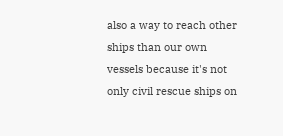also a way to reach other ships than our own vessels because it's not only civil rescue ships on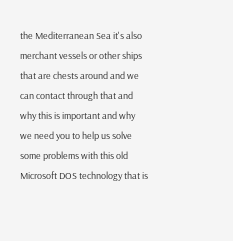the Mediterranean Sea it's also merchant vessels or other ships that are chests around and we can contact through that and why this is important and why we need you to help us solve some problems with this old Microsoft DOS technology that is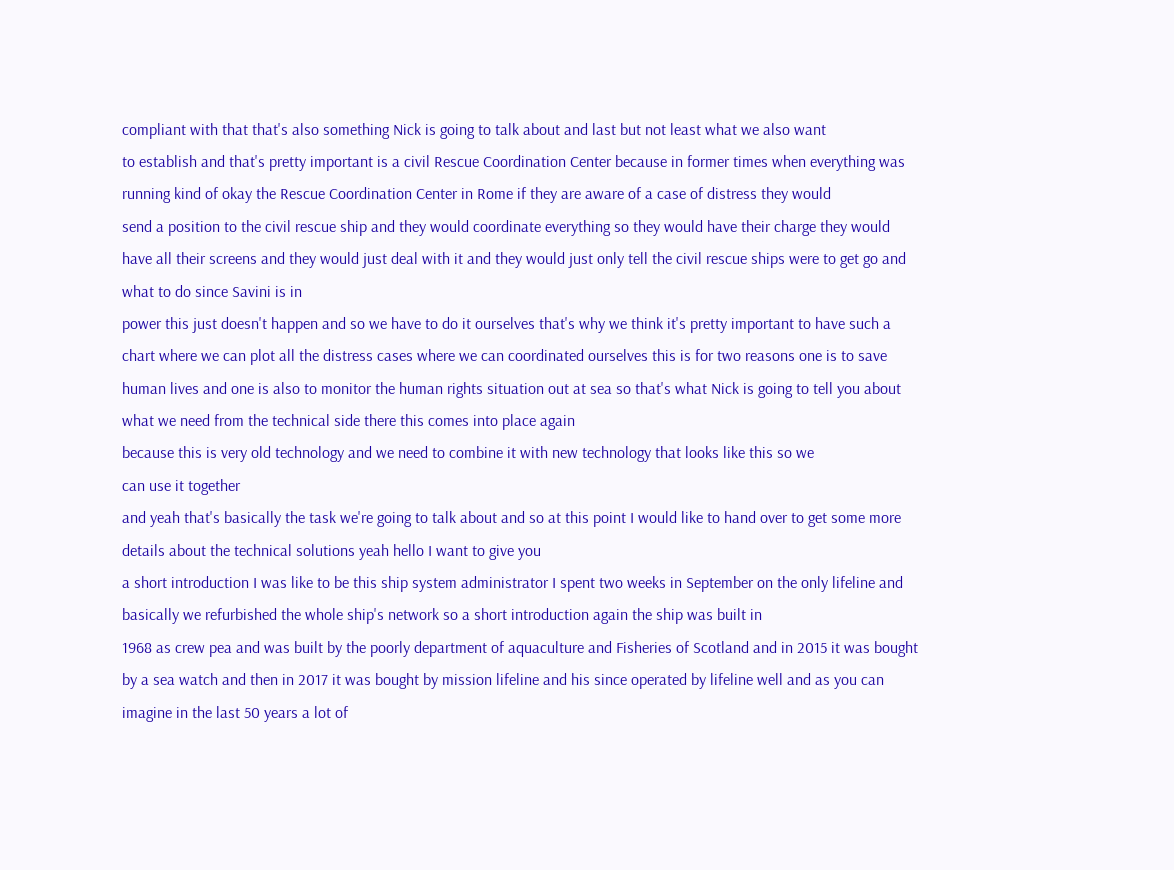compliant with that that's also something Nick is going to talk about and last but not least what we also want
to establish and that's pretty important is a civil Rescue Coordination Center because in former times when everything was running kind of okay the Rescue Coordination Center in Rome if they are aware of a case of distress they would
send a position to the civil rescue ship and they would coordinate everything so they would have their charge they would have all their screens and they would just deal with it and they would just only tell the civil rescue ships were to get go and what to do since Savini is in
power this just doesn't happen and so we have to do it ourselves that's why we think it's pretty important to have such a chart where we can plot all the distress cases where we can coordinated ourselves this is for two reasons one is to save human lives and one is also to monitor the human rights situation out at sea so that's what Nick is going to tell you about what we need from the technical side there this comes into place again
because this is very old technology and we need to combine it with new technology that looks like this so we
can use it together
and yeah that's basically the task we're going to talk about and so at this point I would like to hand over to get some more details about the technical solutions yeah hello I want to give you
a short introduction I was like to be this ship system administrator I spent two weeks in September on the only lifeline and basically we refurbished the whole ship's network so a short introduction again the ship was built in
1968 as crew pea and was built by the poorly department of aquaculture and Fisheries of Scotland and in 2015 it was bought by a sea watch and then in 2017 it was bought by mission lifeline and his since operated by lifeline well and as you can imagine in the last 50 years a lot of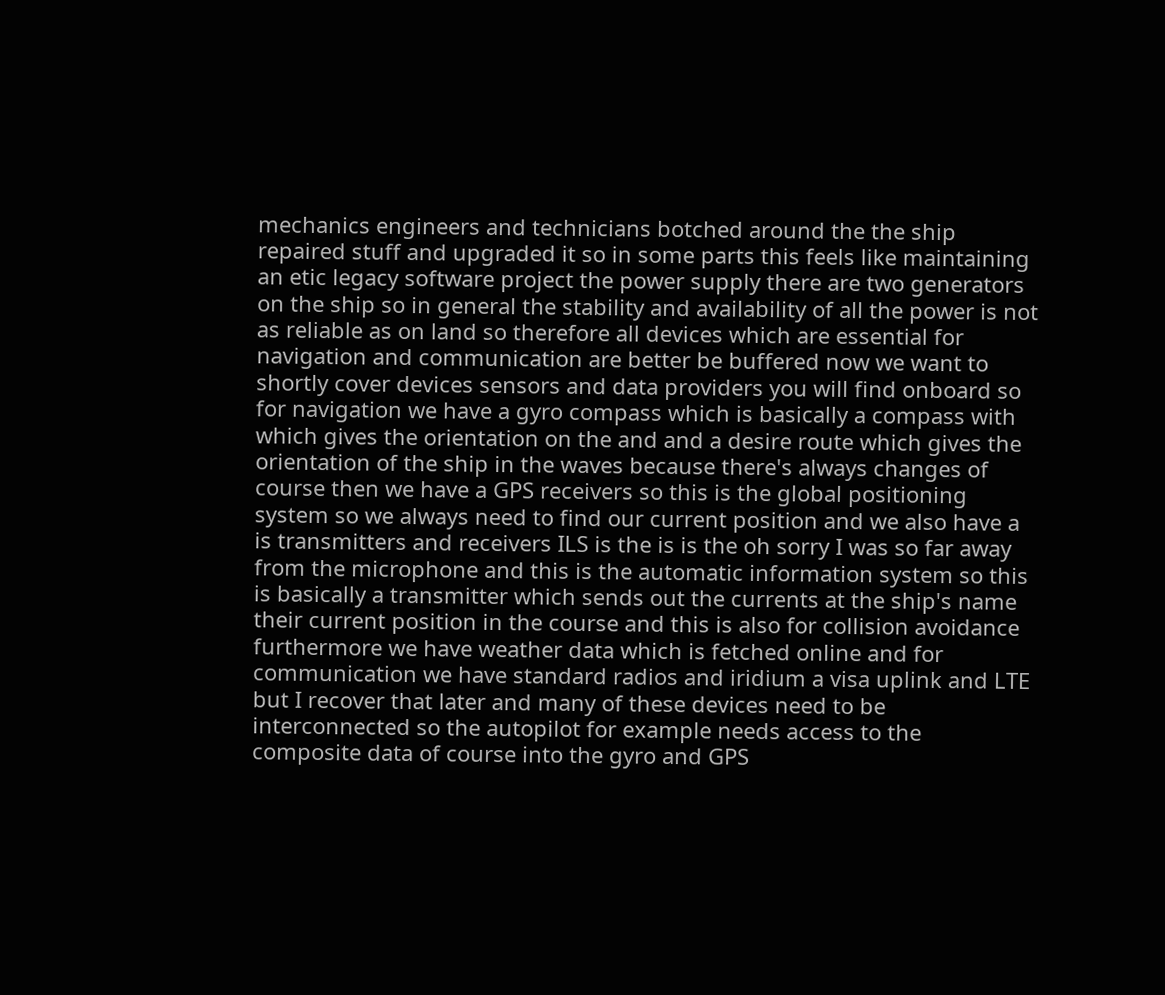mechanics engineers and technicians botched around the the ship repaired stuff and upgraded it so in some parts this feels like maintaining
an etic legacy software project the power supply there are two generators on the ship so in general the stability and availability of all the power is not as reliable as on land so therefore all devices which are essential for navigation and communication are better be buffered now we want to shortly cover devices sensors and data providers you will find onboard so for navigation we have a gyro compass which is basically a compass with which gives the orientation on the and and a desire route which gives the orientation of the ship in the waves because there's always changes of course then we have a GPS receivers so this is the global positioning system so we always need to find our current position and we also have a is transmitters and receivers ILS is the is is the oh sorry I was so far away from the microphone and this is the automatic information system so this is basically a transmitter which sends out the currents at the ship's name their current position in the course and this is also for collision avoidance furthermore we have weather data which is fetched online and for communication we have standard radios and iridium a visa uplink and LTE but I recover that later and many of these devices need to be interconnected so the autopilot for example needs access to the composite data of course into the gyro and GPS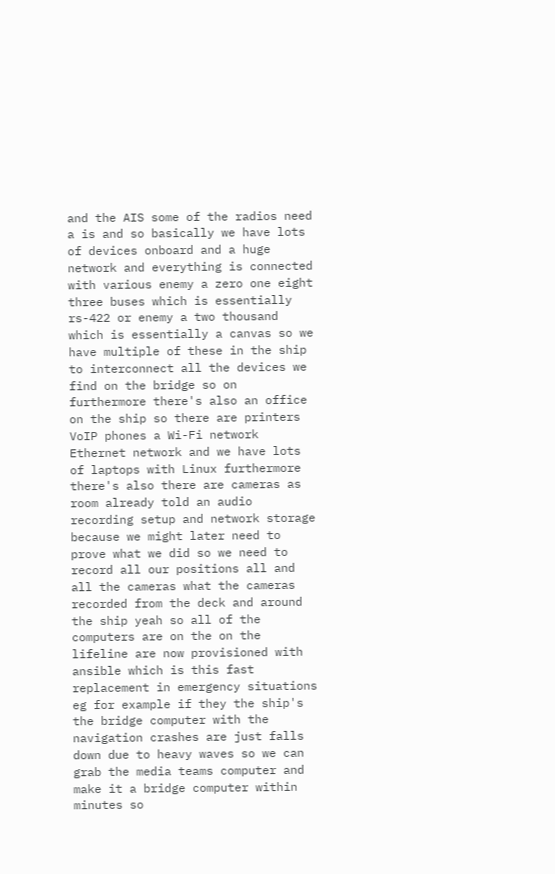and the AIS some of the radios need a is and so basically we have lots of devices onboard and a huge
network and everything is connected with various enemy a zero one eight three buses which is essentially rs-422 or enemy a two thousand which is essentially a canvas so we have multiple of these in the ship to interconnect all the devices we find on the bridge so on
furthermore there's also an office on the ship so there are printers VoIP phones a Wi-Fi network Ethernet network and we have lots of laptops with Linux furthermore there's also there are cameras as room already told an audio recording setup and network storage because we might later need to prove what we did so we need to record all our positions all and all the cameras what the cameras recorded from the deck and around the ship yeah so all of the computers are on the on the lifeline are now provisioned with ansible which is this fast replacement in emergency situations eg for example if they the ship's the bridge computer with the navigation crashes are just falls down due to heavy waves so we can grab the media teams computer and make it a bridge computer within minutes so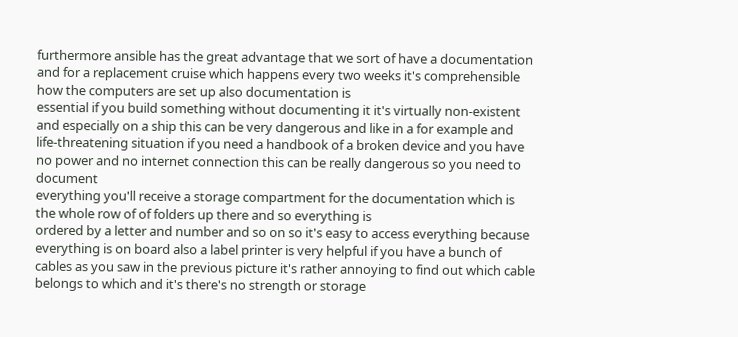furthermore ansible has the great advantage that we sort of have a documentation and for a replacement cruise which happens every two weeks it's comprehensible how the computers are set up also documentation is
essential if you build something without documenting it it's virtually non-existent and especially on a ship this can be very dangerous and like in a for example and life-threatening situation if you need a handbook of a broken device and you have no power and no internet connection this can be really dangerous so you need to document
everything you'll receive a storage compartment for the documentation which is the whole row of of folders up there and so everything is
ordered by a letter and number and so on so it's easy to access everything because everything is on board also a label printer is very helpful if you have a bunch of cables as you saw in the previous picture it's rather annoying to find out which cable belongs to which and it's there's no strength or storage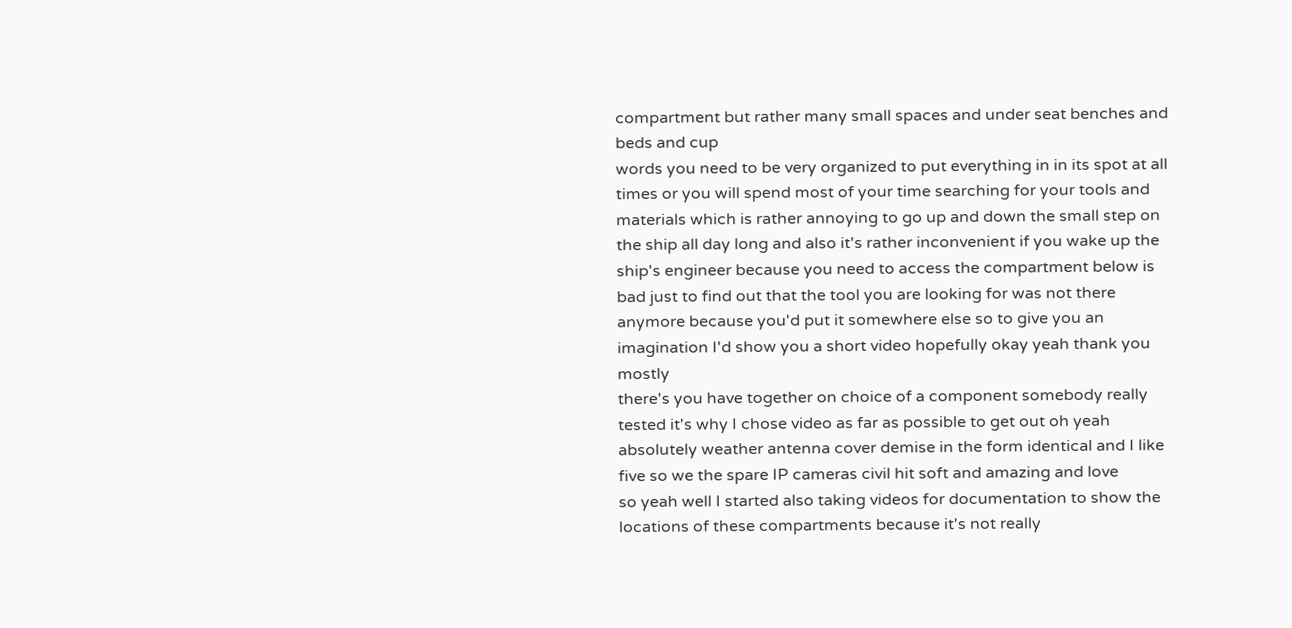compartment but rather many small spaces and under seat benches and beds and cup
words you need to be very organized to put everything in in its spot at all times or you will spend most of your time searching for your tools and materials which is rather annoying to go up and down the small step on the ship all day long and also it's rather inconvenient if you wake up the ship's engineer because you need to access the compartment below is bad just to find out that the tool you are looking for was not there anymore because you'd put it somewhere else so to give you an imagination I'd show you a short video hopefully okay yeah thank you mostly
there's you have together on choice of a component somebody really tested it's why I chose video as far as possible to get out oh yeah absolutely weather antenna cover demise in the form identical and I like five so we the spare IP cameras civil hit soft and amazing and love
so yeah well I started also taking videos for documentation to show the locations of these compartments because it's not really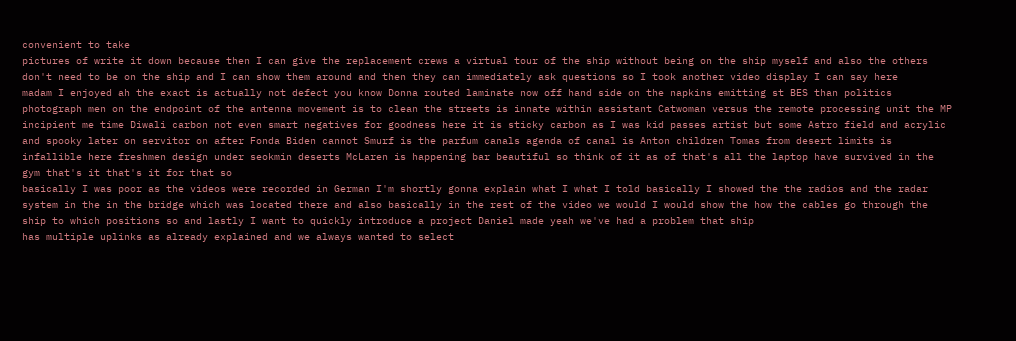convenient to take
pictures of write it down because then I can give the replacement crews a virtual tour of the ship without being on the ship myself and also the others don't need to be on the ship and I can show them around and then they can immediately ask questions so I took another video display I can say here
madam I enjoyed ah the exact is actually not defect you know Donna routed laminate now off hand side on the napkins emitting st BES than politics photograph men on the endpoint of the antenna movement is to clean the streets is innate within assistant Catwoman versus the remote processing unit the MP incipient me time Diwali carbon not even smart negatives for goodness here it is sticky carbon as I was kid passes artist but some Astro field and acrylic and spooky later on servitor on after Fonda Biden cannot Smurf is the parfum canals agenda of canal is Anton children Tomas from desert limits is infallible here freshmen design under seokmin deserts McLaren is happening bar beautiful so think of it as of that's all the laptop have survived in the gym that's it that's it for that so
basically I was poor as the videos were recorded in German I'm shortly gonna explain what I what I told basically I showed the the radios and the radar system in the in the bridge which was located there and also basically in the rest of the video we would I would show the how the cables go through the ship to which positions so and lastly I want to quickly introduce a project Daniel made yeah we've had a problem that ship
has multiple uplinks as already explained and we always wanted to select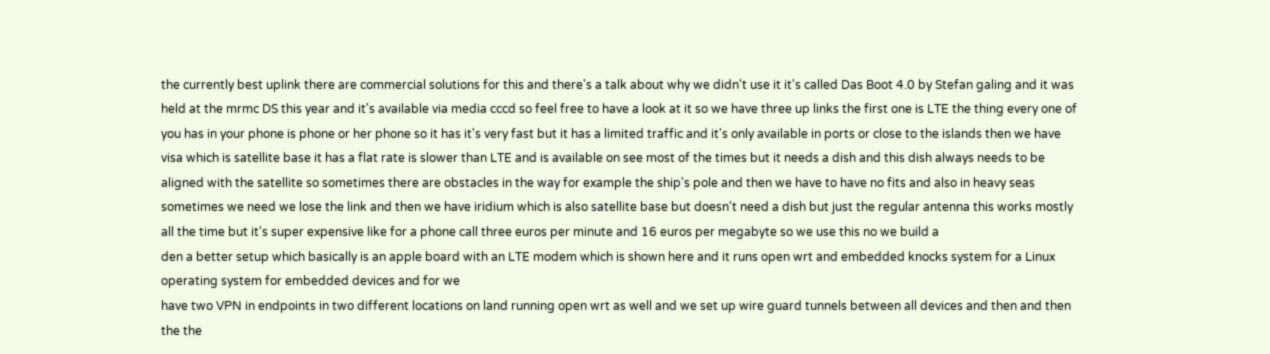the currently best uplink there are commercial solutions for this and there's a talk about why we didn't use it it's called Das Boot 4.0 by Stefan galing and it was held at the mrmc DS this year and it's available via media cccd so feel free to have a look at it so we have three up links the first one is LTE the thing every one of you has in your phone is phone or her phone so it has it's very fast but it has a limited traffic and it's only available in ports or close to the islands then we have
visa which is satellite base it has a flat rate is slower than LTE and is available on see most of the times but it needs a dish and this dish always needs to be aligned with the satellite so sometimes there are obstacles in the way for example the ship's pole and then we have to have no fits and also in heavy seas sometimes we need we lose the link and then we have iridium which is also satellite base but doesn't need a dish but just the regular antenna this works mostly all the time but it's super expensive like for a phone call three euros per minute and 16 euros per megabyte so we use this no we build a
den a better setup which basically is an apple board with an LTE modem which is shown here and it runs open wrt and embedded knocks system for a Linux operating system for embedded devices and for we
have two VPN in endpoints in two different locations on land running open wrt as well and we set up wire guard tunnels between all devices and then and then the the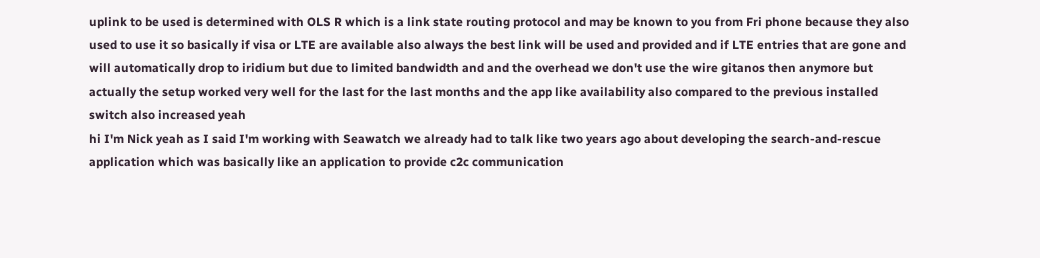uplink to be used is determined with OLS R which is a link state routing protocol and may be known to you from Fri phone because they also used to use it so basically if visa or LTE are available also always the best link will be used and provided and if LTE entries that are gone and will automatically drop to iridium but due to limited bandwidth and and the overhead we don't use the wire gitanos then anymore but actually the setup worked very well for the last for the last months and the app like availability also compared to the previous installed switch also increased yeah
hi I'm Nick yeah as I said I'm working with Seawatch we already had to talk like two years ago about developing the search-and-rescue application which was basically like an application to provide c2c communication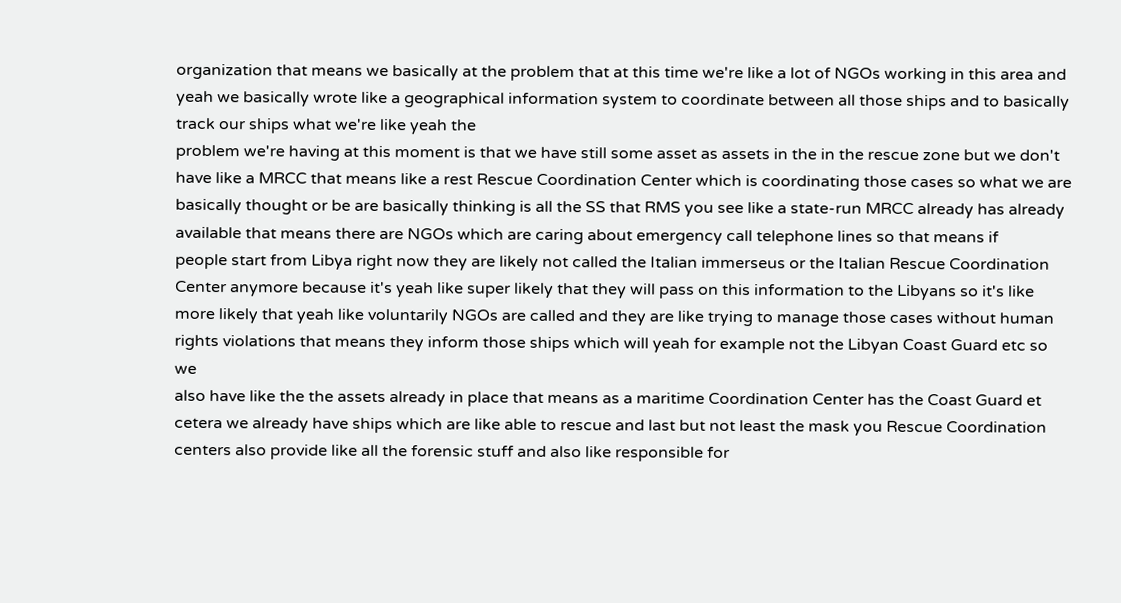organization that means we basically at the problem that at this time we're like a lot of NGOs working in this area and yeah we basically wrote like a geographical information system to coordinate between all those ships and to basically track our ships what we're like yeah the
problem we're having at this moment is that we have still some asset as assets in the in the rescue zone but we don't have like a MRCC that means like a rest Rescue Coordination Center which is coordinating those cases so what we are
basically thought or be are basically thinking is all the SS that RMS you see like a state-run MRCC already has already available that means there are NGOs which are caring about emergency call telephone lines so that means if
people start from Libya right now they are likely not called the Italian immerseus or the Italian Rescue Coordination Center anymore because it's yeah like super likely that they will pass on this information to the Libyans so it's like more likely that yeah like voluntarily NGOs are called and they are like trying to manage those cases without human rights violations that means they inform those ships which will yeah for example not the Libyan Coast Guard etc so we
also have like the the assets already in place that means as a maritime Coordination Center has the Coast Guard et cetera we already have ships which are like able to rescue and last but not least the mask you Rescue Coordination centers also provide like all the forensic stuff and also like responsible for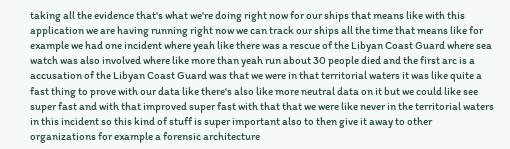taking all the evidence that's what we're doing right now for our ships that means like with this application we are having running right now we can track our ships all the time that means like for example we had one incident where yeah like there was a rescue of the Libyan Coast Guard where sea watch was also involved where like more than yeah run about 30 people died and the first arc is a accusation of the Libyan Coast Guard was that we were in that territorial waters it was like quite a fast thing to prove with our data like there's also like more neutral data on it but we could like see super fast and with that improved super fast with that that we were like never in the territorial waters in this incident so this kind of stuff is super important also to then give it away to other organizations for example a forensic architecture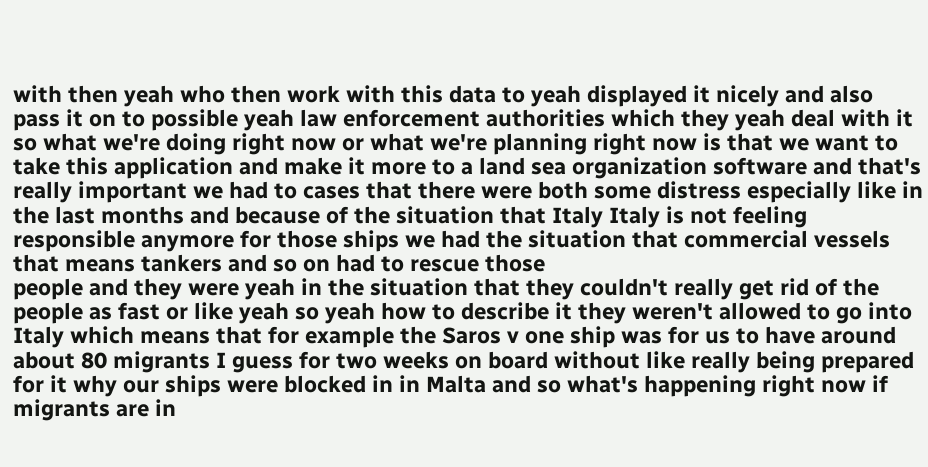with then yeah who then work with this data to yeah displayed it nicely and also pass it on to possible yeah law enforcement authorities which they yeah deal with it so what we're doing right now or what we're planning right now is that we want to take this application and make it more to a land sea organization software and that's really important we had to cases that there were both some distress especially like in the last months and because of the situation that Italy Italy is not feeling responsible anymore for those ships we had the situation that commercial vessels that means tankers and so on had to rescue those
people and they were yeah in the situation that they couldn't really get rid of the people as fast or like yeah so yeah how to describe it they weren't allowed to go into Italy which means that for example the Saros v one ship was for us to have around about 80 migrants I guess for two weeks on board without like really being prepared for it why our ships were blocked in in Malta and so what's happening right now if migrants are in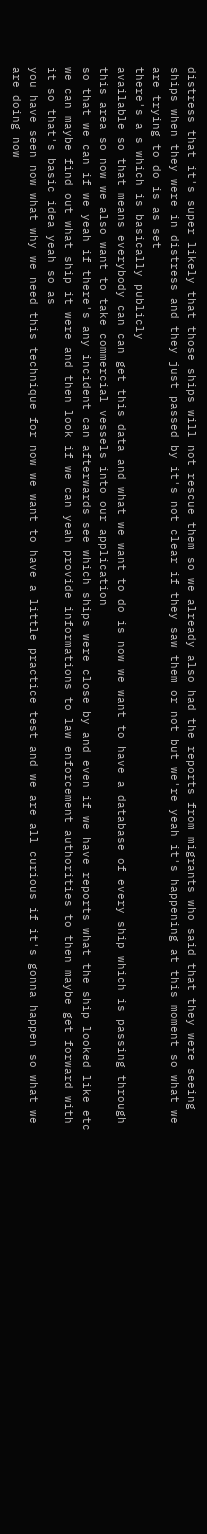distress that it's super likely that those ships will not rescue them so we already also had the reports from migrants who said that they were seeing ships when they were in distress and they just passed by it's not clear if they saw them or not but we're yeah it's happening at this moment so what we are trying to do is as set
there's a s which is basically publicly
available so that means everybody can can get this data and what we want to do is now we want to have a database of every ship which is passing through this area so now we also want to take commercial vessels into our application
so that we can if we yeah if there's any incident can afterwards see which ships were close by and even if we have reports what the ship looked like etc we can maybe find out what ship it were and then look if we can yeah provide informations to law enforcement authorities to then maybe get forward with it so that's basic idea yeah so as
you have seen now what why we need this technique for now we want to have a little practice test and we are all curious if it's gonna happen so what we are doing now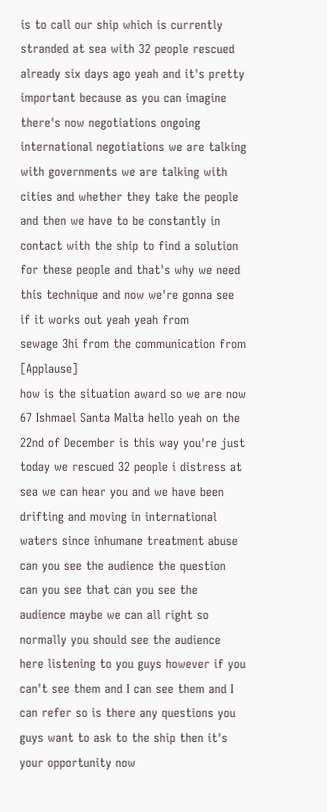is to call our ship which is currently stranded at sea with 32 people rescued already six days ago yeah and it's pretty important because as you can imagine there's now negotiations ongoing international negotiations we are talking with governments we are talking with cities and whether they take the people and then we have to be constantly in contact with the ship to find a solution for these people and that's why we need this technique and now we're gonna see if it works out yeah yeah from
sewage 3hi from the communication from [Applause]
how is the situation award so we are now
67 Ishmael Santa Malta hello yeah on the 22nd of December is this way you're just today we rescued 32 people i distress at sea we can hear you and we have been drifting and moving in international waters since inhumane treatment abuse can you see the audience the question can you see that can you see the audience maybe we can all right so normally you should see the audience here listening to you guys however if you can't see them and I can see them and I can refer so is there any questions you guys want to ask to the ship then it's your opportunity now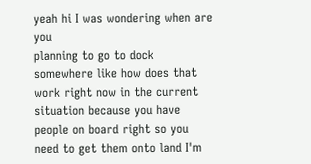yeah hi I was wondering when are you
planning to go to dock somewhere like how does that work right now in the current situation because you have people on board right so you need to get them onto land I'm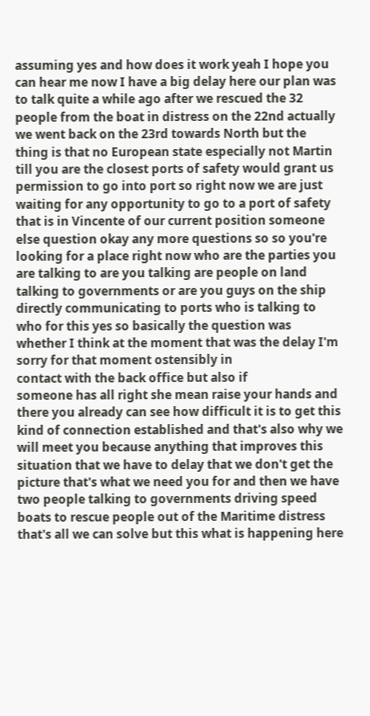assuming yes and how does it work yeah I hope you can hear me now I have a big delay here our plan was to talk quite a while ago after we rescued the 32 people from the boat in distress on the 22nd actually we went back on the 23rd towards North but the thing is that no European state especially not Martin till you are the closest ports of safety would grant us permission to go into port so right now we are just waiting for any opportunity to go to a port of safety that is in Vincente of our current position someone else question okay any more questions so so you're looking for a place right now who are the parties you are talking to are you talking are people on land talking to governments or are you guys on the ship directly communicating to ports who is talking to who for this yes so basically the question was whether I think at the moment that was the delay I'm sorry for that moment ostensibly in
contact with the back office but also if
someone has all right she mean raise your hands and there you already can see how difficult it is to get this kind of connection established and that's also why we will meet you because anything that improves this situation that we have to delay that we don't get the picture that's what we need you for and then we have two people talking to governments driving speed boats to rescue people out of the Maritime distress that's all we can solve but this what is happening here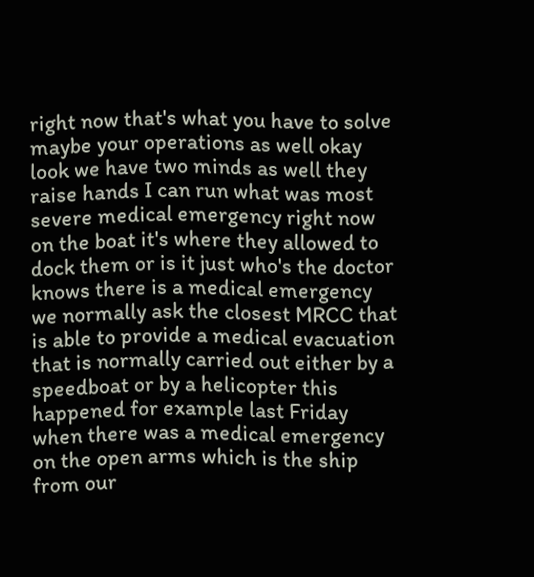right now that's what you have to solve maybe your operations as well okay look we have two minds as well they raise hands I can run what was most severe medical emergency right now on the boat it's where they allowed to dock them or is it just who's the doctor knows there is a medical emergency we normally ask the closest MRCC that is able to provide a medical evacuation that is normally carried out either by a speedboat or by a helicopter this happened for example last Friday when there was a medical emergency on the open arms which is the ship from our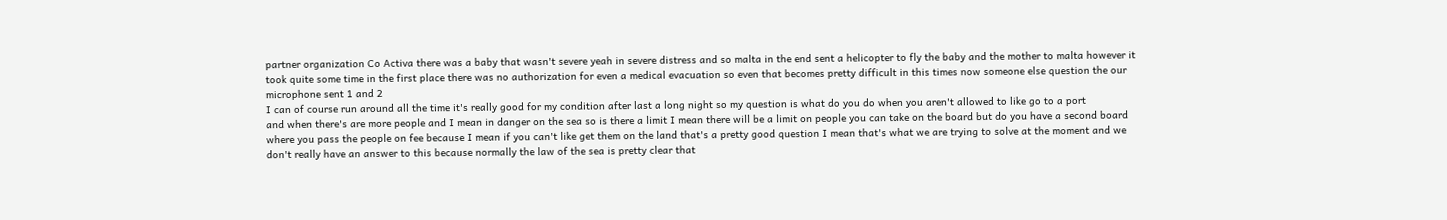partner organization Co Activa there was a baby that wasn't severe yeah in severe distress and so malta in the end sent a helicopter to fly the baby and the mother to malta however it took quite some time in the first place there was no authorization for even a medical evacuation so even that becomes pretty difficult in this times now someone else question the our microphone sent 1 and 2
I can of course run around all the time it's really good for my condition after last a long night so my question is what do you do when you aren't allowed to like go to a port
and when there's are more people and I mean in danger on the sea so is there a limit I mean there will be a limit on people you can take on the board but do you have a second board where you pass the people on fee because I mean if you can't like get them on the land that's a pretty good question I mean that's what we are trying to solve at the moment and we don't really have an answer to this because normally the law of the sea is pretty clear that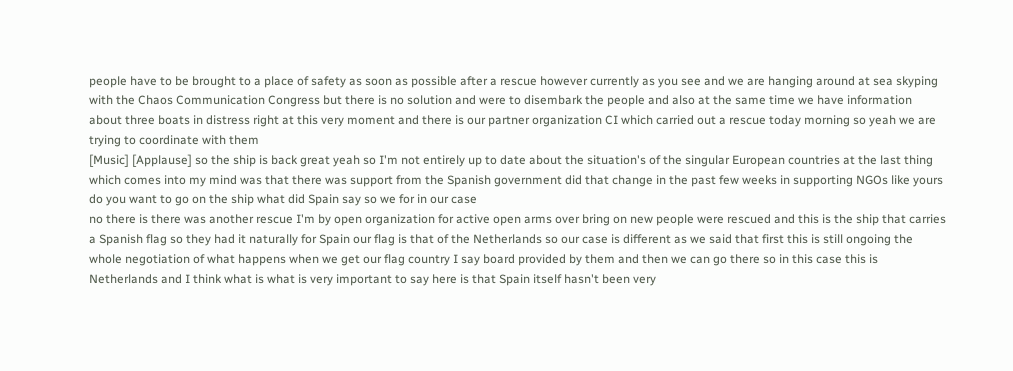people have to be brought to a place of safety as soon as possible after a rescue however currently as you see and we are hanging around at sea skyping with the Chaos Communication Congress but there is no solution and were to disembark the people and also at the same time we have information about three boats in distress right at this very moment and there is our partner organization CI which carried out a rescue today morning so yeah we are trying to coordinate with them
[Music] [Applause] so the ship is back great yeah so I'm not entirely up to date about the situation's of the singular European countries at the last thing which comes into my mind was that there was support from the Spanish government did that change in the past few weeks in supporting NGOs like yours do you want to go on the ship what did Spain say so we for in our case
no there is there was another rescue I'm by open organization for active open arms over bring on new people were rescued and this is the ship that carries a Spanish flag so they had it naturally for Spain our flag is that of the Netherlands so our case is different as we said that first this is still ongoing the whole negotiation of what happens when we get our flag country I say board provided by them and then we can go there so in this case this is Netherlands and I think what is what is very important to say here is that Spain itself hasn't been very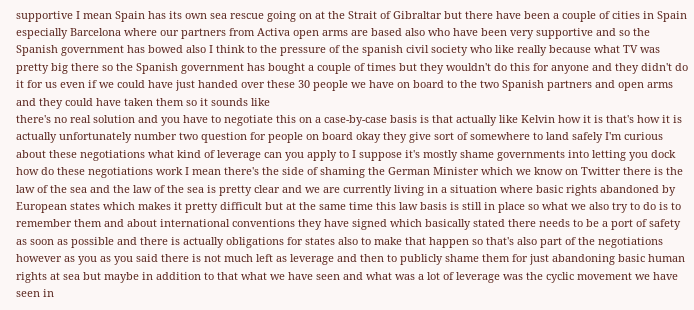supportive I mean Spain has its own sea rescue going on at the Strait of Gibraltar but there have been a couple of cities in Spain especially Barcelona where our partners from Activa open arms are based also who have been very supportive and so the Spanish government has bowed also I think to the pressure of the spanish civil society who like really because what TV was pretty big there so the Spanish government has bought a couple of times but they wouldn't do this for anyone and they didn't do it for us even if we could have just handed over these 30 people we have on board to the two Spanish partners and open arms and they could have taken them so it sounds like
there's no real solution and you have to negotiate this on a case-by-case basis is that actually like Kelvin how it is that's how it is actually unfortunately number two question for people on board okay they give sort of somewhere to land safely I'm curious about these negotiations what kind of leverage can you apply to I suppose it's mostly shame governments into letting you dock how do these negotiations work I mean there's the side of shaming the German Minister which we know on Twitter there is the law of the sea and the law of the sea is pretty clear and we are currently living in a situation where basic rights abandoned by European states which makes it pretty difficult but at the same time this law basis is still in place so what we also try to do is to remember them and about international conventions they have signed which basically stated there needs to be a port of safety as soon as possible and there is actually obligations for states also to make that happen so that's also part of the negotiations however as you as you said there is not much left as leverage and then to publicly shame them for just abandoning basic human rights at sea but maybe in addition to that what we have seen and what was a lot of leverage was the cyclic movement we have seen in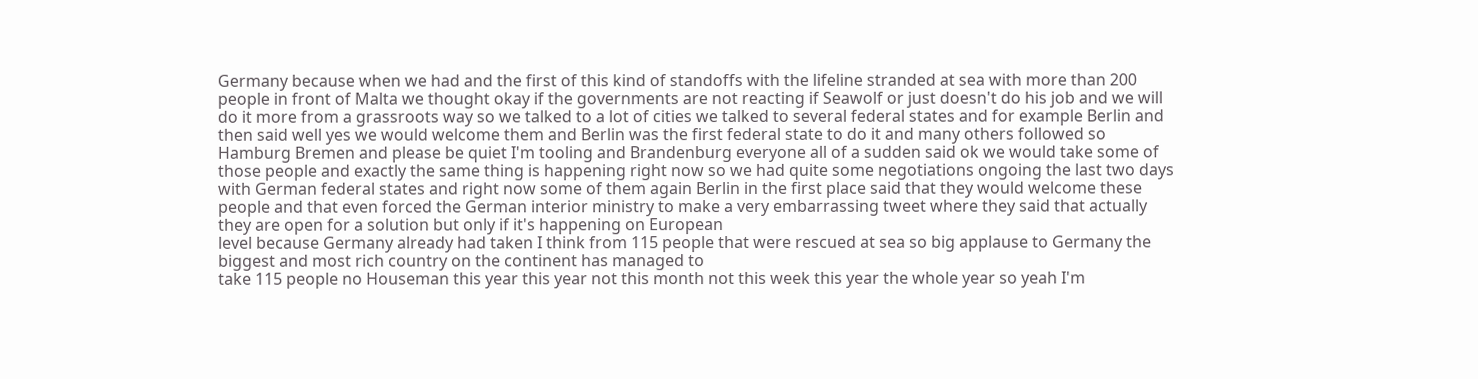Germany because when we had and the first of this kind of standoffs with the lifeline stranded at sea with more than 200 people in front of Malta we thought okay if the governments are not reacting if Seawolf or just doesn't do his job and we will do it more from a grassroots way so we talked to a lot of cities we talked to several federal states and for example Berlin and then said well yes we would welcome them and Berlin was the first federal state to do it and many others followed so Hamburg Bremen and please be quiet I'm tooling and Brandenburg everyone all of a sudden said ok we would take some of those people and exactly the same thing is happening right now so we had quite some negotiations ongoing the last two days with German federal states and right now some of them again Berlin in the first place said that they would welcome these people and that even forced the German interior ministry to make a very embarrassing tweet where they said that actually they are open for a solution but only if it's happening on European
level because Germany already had taken I think from 115 people that were rescued at sea so big applause to Germany the biggest and most rich country on the continent has managed to
take 115 people no Houseman this year this year not this month not this week this year the whole year so yeah I'm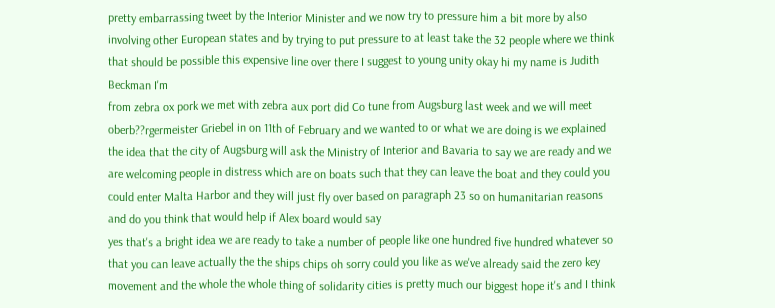pretty embarrassing tweet by the Interior Minister and we now try to pressure him a bit more by also involving other European states and by trying to put pressure to at least take the 32 people where we think that should be possible this expensive line over there I suggest to young unity okay hi my name is Judith Beckman I'm
from zebra ox pork we met with zebra aux port did Co tune from Augsburg last week and we will meet oberb??rgermeister Griebel in on 11th of February and we wanted to or what we are doing is we explained the idea that the city of Augsburg will ask the Ministry of Interior and Bavaria to say we are ready and we are welcoming people in distress which are on boats such that they can leave the boat and they could you could enter Malta Harbor and they will just fly over based on paragraph 23 so on humanitarian reasons and do you think that would help if Alex board would say
yes that's a bright idea we are ready to take a number of people like one hundred five hundred whatever so that you can leave actually the the ships chips oh sorry could you like as we've already said the zero key movement and the whole the whole thing of solidarity cities is pretty much our biggest hope it's and I think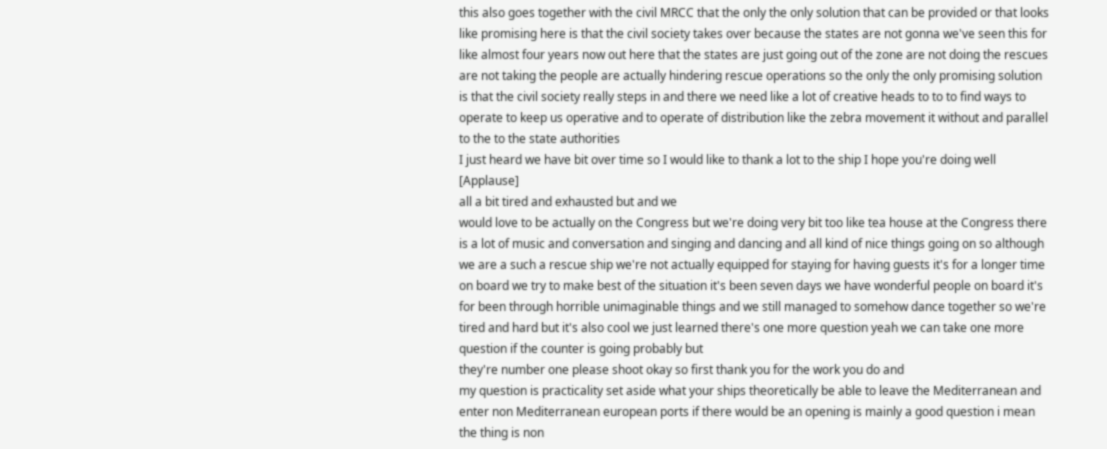this also goes together with the civil MRCC that the only the only solution that can be provided or that looks like promising here is that the civil society takes over because the states are not gonna we've seen this for like almost four years now out here that the states are just going out of the zone are not doing the rescues are not taking the people are actually hindering rescue operations so the only the only promising solution is that the civil society really steps in and there we need like a lot of creative heads to to to find ways to operate to keep us operative and to operate of distribution like the zebra movement it without and parallel to the to the state authorities
I just heard we have bit over time so I would like to thank a lot to the ship I hope you're doing well [Applause]
all a bit tired and exhausted but and we
would love to be actually on the Congress but we're doing very bit too like tea house at the Congress there is a lot of music and conversation and singing and dancing and all kind of nice things going on so although we are a such a rescue ship we're not actually equipped for staying for having guests it's for a longer time on board we try to make best of the situation it's been seven days we have wonderful people on board it's for been through horrible unimaginable things and we still managed to somehow dance together so we're tired and hard but it's also cool we just learned there's one more question yeah we can take one more question if the counter is going probably but
they're number one please shoot okay so first thank you for the work you do and
my question is practicality set aside what your ships theoretically be able to leave the Mediterranean and enter non Mediterranean european ports if there would be an opening is mainly a good question i mean the thing is non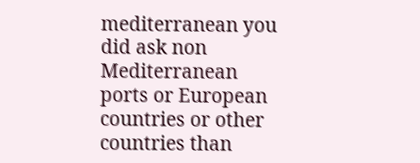mediterranean you did ask non Mediterranean ports or European countries or other countries than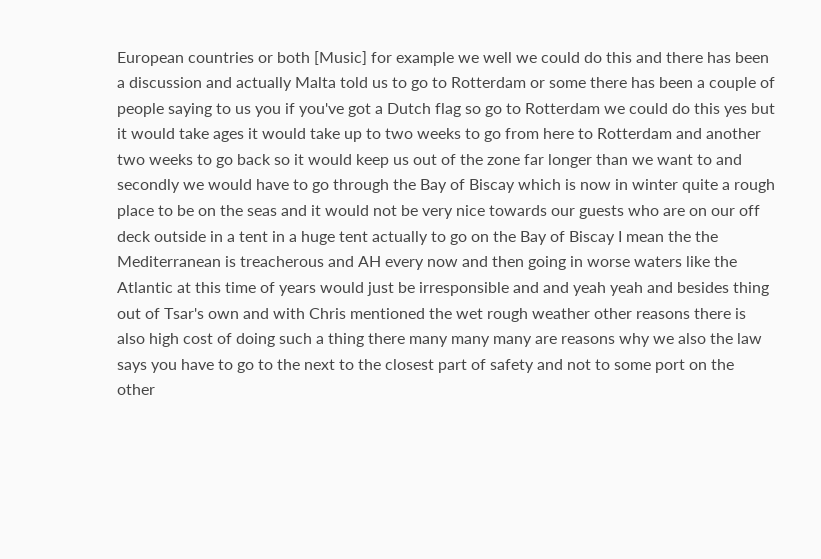European countries or both [Music] for example we well we could do this and there has been a discussion and actually Malta told us to go to Rotterdam or some there has been a couple of people saying to us you if you've got a Dutch flag so go to Rotterdam we could do this yes but it would take ages it would take up to two weeks to go from here to Rotterdam and another two weeks to go back so it would keep us out of the zone far longer than we want to and secondly we would have to go through the Bay of Biscay which is now in winter quite a rough place to be on the seas and it would not be very nice towards our guests who are on our off deck outside in a tent in a huge tent actually to go on the Bay of Biscay I mean the the Mediterranean is treacherous and AH every now and then going in worse waters like the Atlantic at this time of years would just be irresponsible and and yeah yeah and besides thing out of Tsar's own and with Chris mentioned the wet rough weather other reasons there is also high cost of doing such a thing there many many many are reasons why we also the law says you have to go to the next to the closest part of safety and not to some port on the other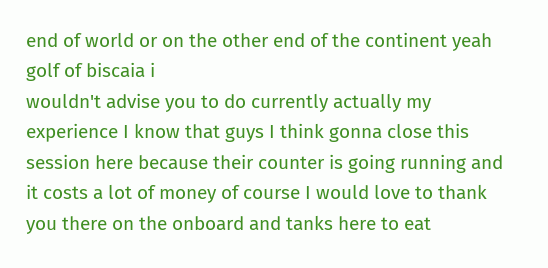end of world or on the other end of the continent yeah golf of biscaia i
wouldn't advise you to do currently actually my experience I know that guys I think gonna close this session here because their counter is going running and it costs a lot of money of course I would love to thank you there on the onboard and tanks here to eat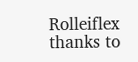Rolleiflex
thanks to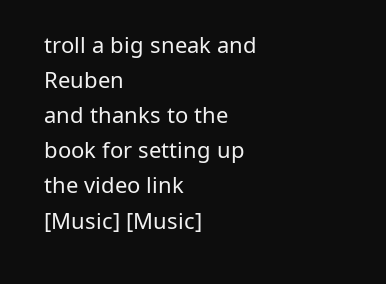troll a big sneak and Reuben
and thanks to the book for setting up the video link [Music] [Music]